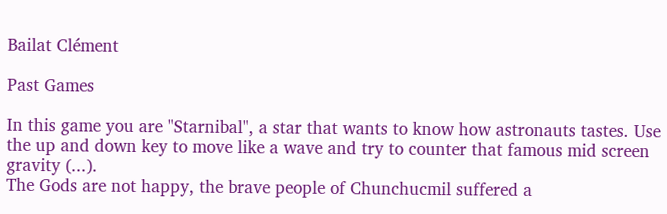Bailat Clément

Past Games

In this game you are "Starnibal", a star that wants to know how astronauts tastes. Use the up and down key to move like a wave and try to counter that famous mid screen gravity (...).
The Gods are not happy, the brave people of Chunchucmil suffered a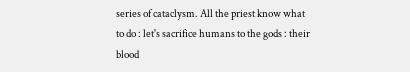series of cataclysm. All the priest know what to do : let's sacrifice humans to the gods : their blood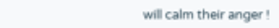will calm their anger !